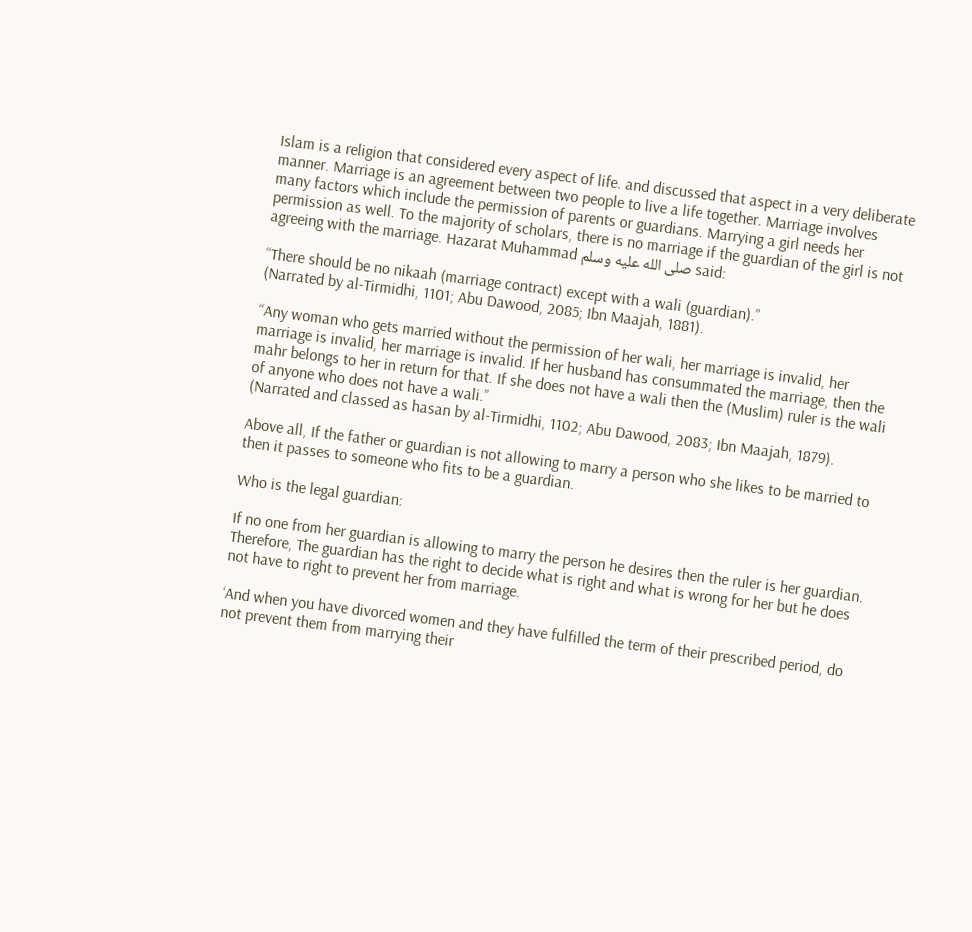Islam is a religion that considered every aspect of life. and discussed that aspect in a very deliberate manner. Marriage is an agreement between two people to live a life together. Marriage involves many factors which include the permission of parents or guardians. Marrying a girl needs her permission as well. To the majority of scholars, there is no marriage if the guardian of the girl is not agreeing with the marriage. Hazarat Muhammad صلى الله عليه وسلم said:

“There should be no nikaah (marriage contract) except with a wali (guardian).”
(Narrated by al-Tirmidhi, 1101; Abu Dawood, 2085; Ibn Maajah, 1881).

“Any woman who gets married without the permission of her wali, her marriage is invalid, her marriage is invalid, her marriage is invalid. If her husband has consummated the marriage, then the mahr belongs to her in return for that. If she does not have a wali then the (Muslim) ruler is the wali of anyone who does not have a wali.”
(Narrated and classed as hasan by al-Tirmidhi, 1102; Abu Dawood, 2083; Ibn Maajah, 1879).

Above all, If the father or guardian is not allowing to marry a person who she likes to be married to then it passes to someone who fits to be a guardian.

Who is the legal guardian:

If no one from her guardian is allowing to marry the person he desires then the ruler is her guardian. Therefore, The guardian has the right to decide what is right and what is wrong for her but he does not have to right to prevent her from marriage.

‘And when you have divorced women and they have fulfilled the term of their prescribed period, do not prevent them from marrying their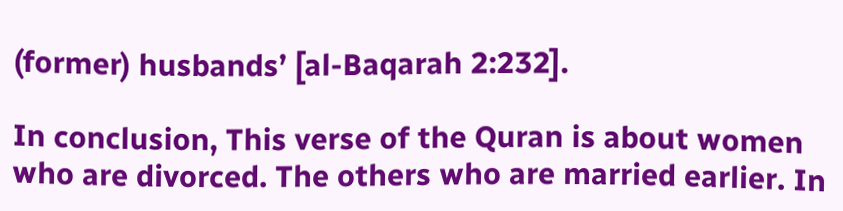(former) husbands’ [al-Baqarah 2:232].

In conclusion, This verse of the Quran is about women who are divorced. The others who are married earlier. In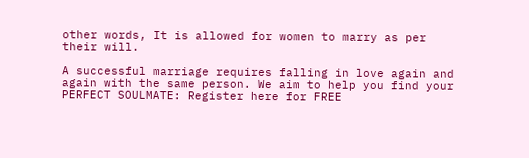other words, It is allowed for women to marry as per their will.

A successful marriage requires falling in love again and again with the same person. We aim to help you find your PERFECT SOULMATE: Register here for FREE